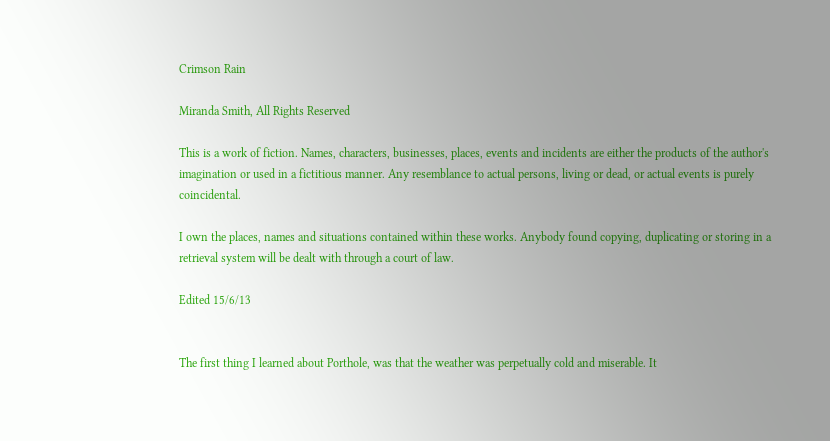Crimson Rain

Miranda Smith, All Rights Reserved

This is a work of fiction. Names, characters, businesses, places, events and incidents are either the products of the author's imagination or used in a fictitious manner. Any resemblance to actual persons, living or dead, or actual events is purely coincidental.

I own the places, names and situations contained within these works. Anybody found copying, duplicating or storing in a retrieval system will be dealt with through a court of law.

Edited 15/6/13


The first thing I learned about Porthole, was that the weather was perpetually cold and miserable. It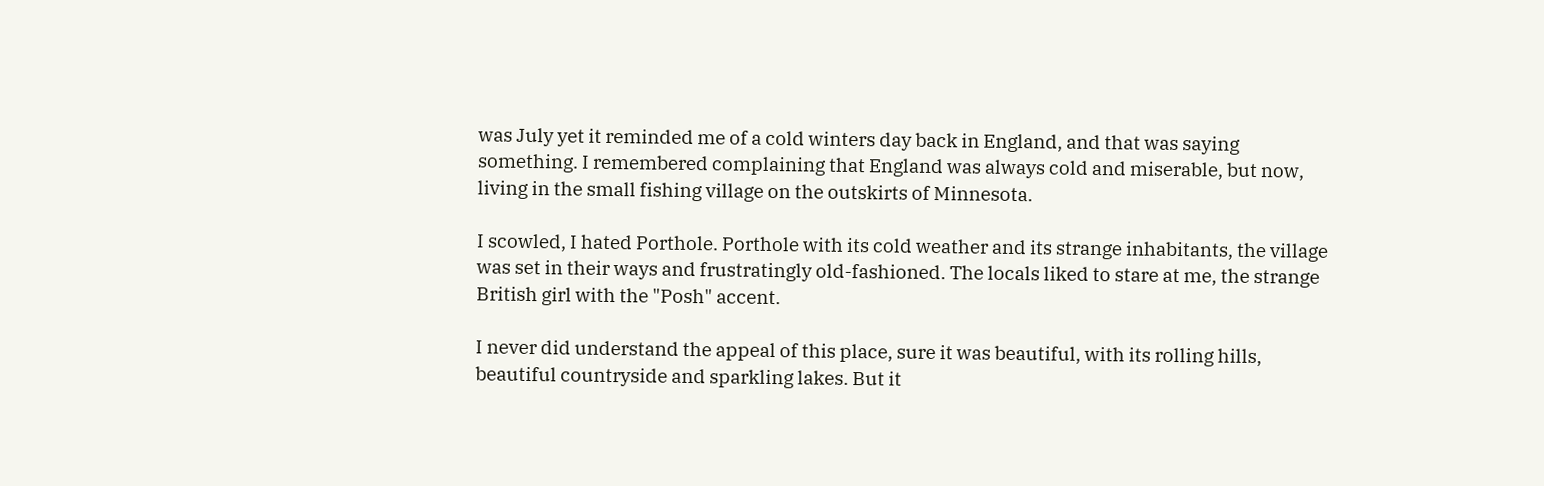was July yet it reminded me of a cold winters day back in England, and that was saying something. I remembered complaining that England was always cold and miserable, but now, living in the small fishing village on the outskirts of Minnesota.

I scowled, I hated Porthole. Porthole with its cold weather and its strange inhabitants, the village was set in their ways and frustratingly old-fashioned. The locals liked to stare at me, the strange British girl with the "Posh" accent.

I never did understand the appeal of this place, sure it was beautiful, with its rolling hills, beautiful countryside and sparkling lakes. But it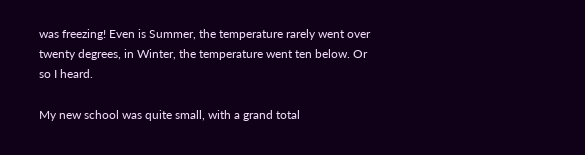was freezing! Even is Summer, the temperature rarely went over twenty degrees, in Winter, the temperature went ten below. Or so I heard.

My new school was quite small, with a grand total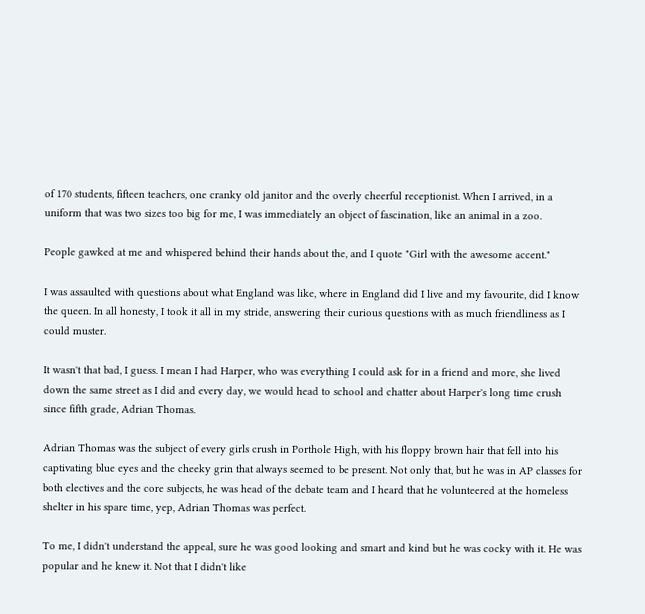of 170 students, fifteen teachers, one cranky old janitor and the overly cheerful receptionist. When I arrived, in a uniform that was two sizes too big for me, I was immediately an object of fascination, like an animal in a zoo.

People gawked at me and whispered behind their hands about the, and I quote "Girl with the awesome accent."

I was assaulted with questions about what England was like, where in England did I live and my favourite, did I know the queen. In all honesty, I took it all in my stride, answering their curious questions with as much friendliness as I could muster.

It wasn't that bad, I guess. I mean I had Harper, who was everything I could ask for in a friend and more, she lived down the same street as I did and every day, we would head to school and chatter about Harper's long time crush since fifth grade, Adrian Thomas.

Adrian Thomas was the subject of every girls crush in Porthole High, with his floppy brown hair that fell into his captivating blue eyes and the cheeky grin that always seemed to be present. Not only that, but he was in AP classes for both electives and the core subjects, he was head of the debate team and I heard that he volunteered at the homeless shelter in his spare time, yep, Adrian Thomas was perfect.

To me, I didn't understand the appeal, sure he was good looking and smart and kind but he was cocky with it. He was popular and he knew it. Not that I didn't like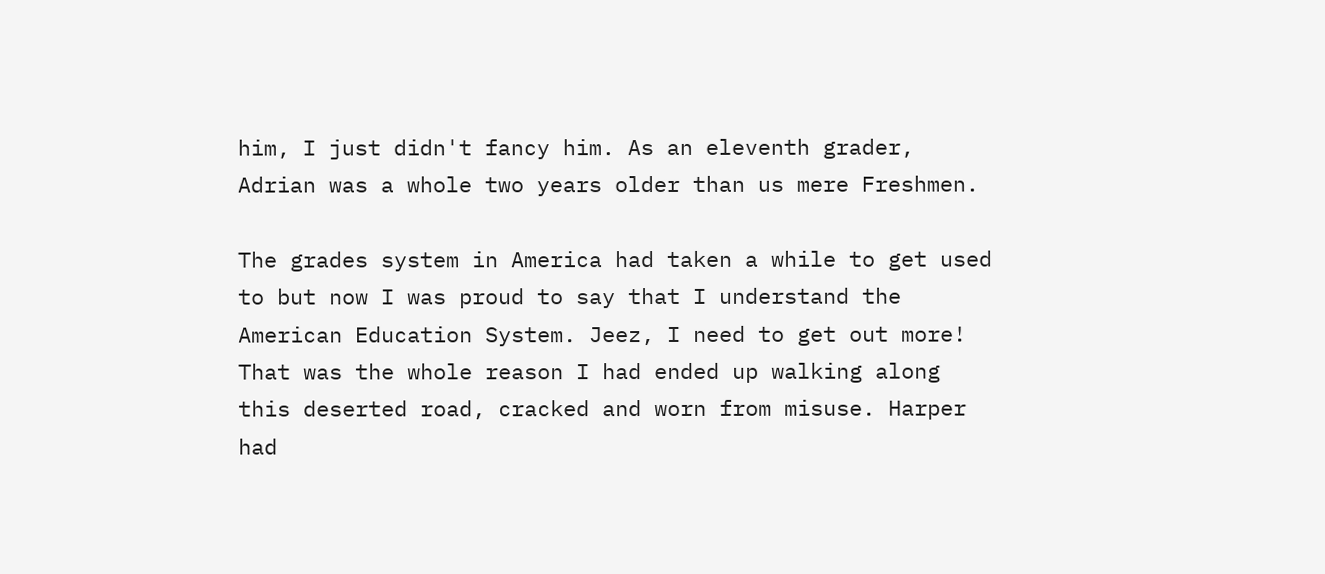him, I just didn't fancy him. As an eleventh grader, Adrian was a whole two years older than us mere Freshmen.

The grades system in America had taken a while to get used to but now I was proud to say that I understand the American Education System. Jeez, I need to get out more! That was the whole reason I had ended up walking along this deserted road, cracked and worn from misuse. Harper had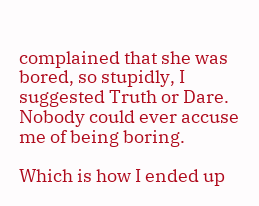complained that she was bored, so stupidly, I suggested Truth or Dare. Nobody could ever accuse me of being boring.

Which is how I ended up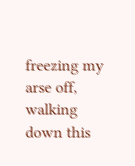freezing my arse off, walking down this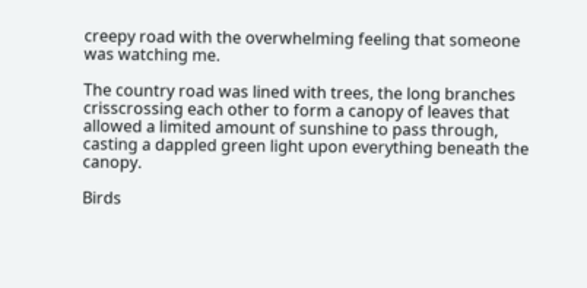creepy road with the overwhelming feeling that someone was watching me.

The country road was lined with trees, the long branches crisscrossing each other to form a canopy of leaves that allowed a limited amount of sunshine to pass through, casting a dappled green light upon everything beneath the canopy.

Birds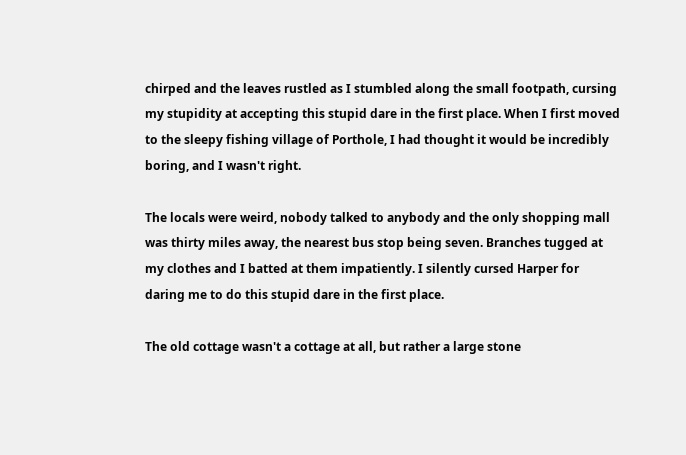chirped and the leaves rustled as I stumbled along the small footpath, cursing my stupidity at accepting this stupid dare in the first place. When I first moved to the sleepy fishing village of Porthole, I had thought it would be incredibly boring, and I wasn't right.

The locals were weird, nobody talked to anybody and the only shopping mall was thirty miles away, the nearest bus stop being seven. Branches tugged at my clothes and I batted at them impatiently. I silently cursed Harper for daring me to do this stupid dare in the first place.

The old cottage wasn't a cottage at all, but rather a large stone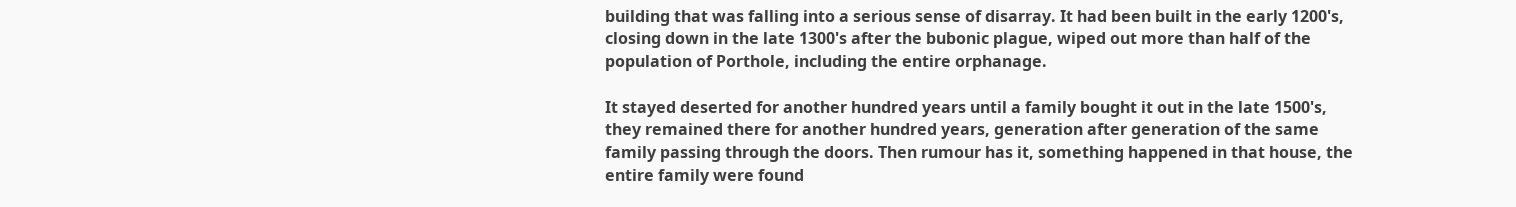building that was falling into a serious sense of disarray. It had been built in the early 1200's, closing down in the late 1300's after the bubonic plague, wiped out more than half of the population of Porthole, including the entire orphanage.

It stayed deserted for another hundred years until a family bought it out in the late 1500's, they remained there for another hundred years, generation after generation of the same family passing through the doors. Then rumour has it, something happened in that house, the entire family were found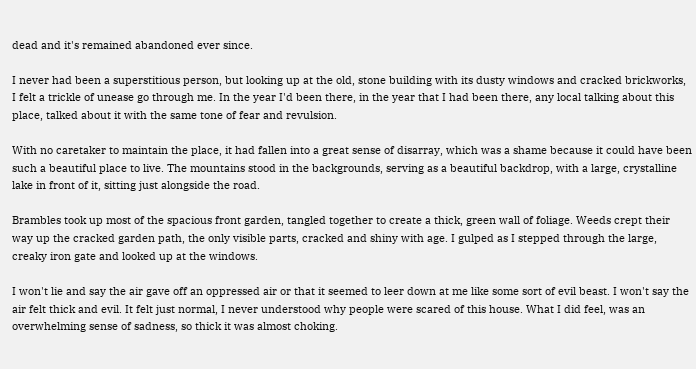dead and it's remained abandoned ever since.

I never had been a superstitious person, but looking up at the old, stone building with its dusty windows and cracked brickworks, I felt a trickle of unease go through me. In the year I'd been there, in the year that I had been there, any local talking about this place, talked about it with the same tone of fear and revulsion.

With no caretaker to maintain the place, it had fallen into a great sense of disarray, which was a shame because it could have been such a beautiful place to live. The mountains stood in the backgrounds, serving as a beautiful backdrop, with a large, crystalline lake in front of it, sitting just alongside the road.

Brambles took up most of the spacious front garden, tangled together to create a thick, green wall of foliage. Weeds crept their way up the cracked garden path, the only visible parts, cracked and shiny with age. I gulped as I stepped through the large, creaky iron gate and looked up at the windows.

I won't lie and say the air gave off an oppressed air or that it seemed to leer down at me like some sort of evil beast. I won't say the air felt thick and evil. It felt just normal, I never understood why people were scared of this house. What I did feel, was an overwhelming sense of sadness, so thick it was almost choking.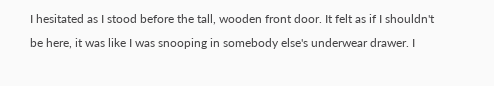I hesitated as I stood before the tall, wooden front door. It felt as if I shouldn't be here, it was like I was snooping in somebody else's underwear drawer. I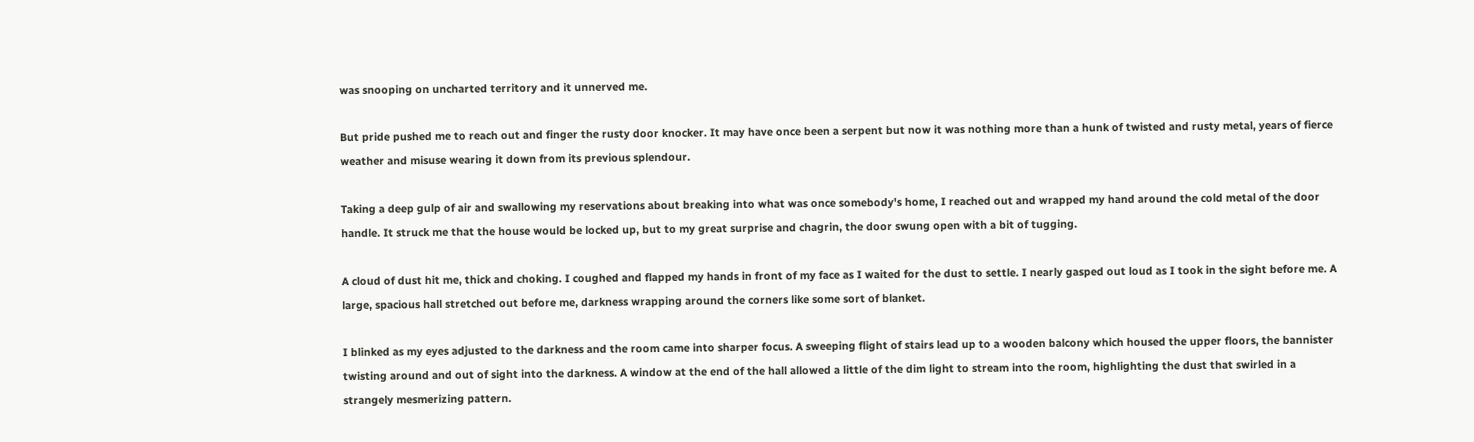was snooping on uncharted territory and it unnerved me.

But pride pushed me to reach out and finger the rusty door knocker. It may have once been a serpent but now it was nothing more than a hunk of twisted and rusty metal, years of fierce weather and misuse wearing it down from its previous splendour.

Taking a deep gulp of air and swallowing my reservations about breaking into what was once somebody's home, I reached out and wrapped my hand around the cold metal of the door handle. It struck me that the house would be locked up, but to my great surprise and chagrin, the door swung open with a bit of tugging.

A cloud of dust hit me, thick and choking. I coughed and flapped my hands in front of my face as I waited for the dust to settle. I nearly gasped out loud as I took in the sight before me. A large, spacious hall stretched out before me, darkness wrapping around the corners like some sort of blanket.

I blinked as my eyes adjusted to the darkness and the room came into sharper focus. A sweeping flight of stairs lead up to a wooden balcony which housed the upper floors, the bannister twisting around and out of sight into the darkness. A window at the end of the hall allowed a little of the dim light to stream into the room, highlighting the dust that swirled in a strangely mesmerizing pattern.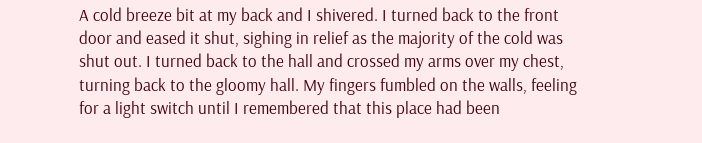A cold breeze bit at my back and I shivered. I turned back to the front door and eased it shut, sighing in relief as the majority of the cold was shut out. I turned back to the hall and crossed my arms over my chest, turning back to the gloomy hall. My fingers fumbled on the walls, feeling for a light switch until I remembered that this place had been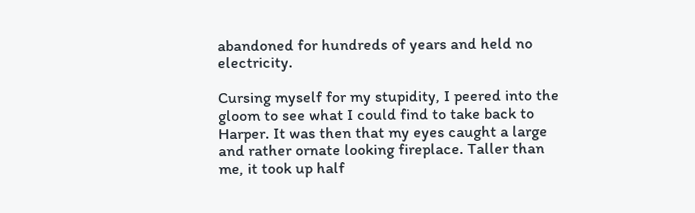abandoned for hundreds of years and held no electricity.

Cursing myself for my stupidity, I peered into the gloom to see what I could find to take back to Harper. It was then that my eyes caught a large and rather ornate looking fireplace. Taller than me, it took up half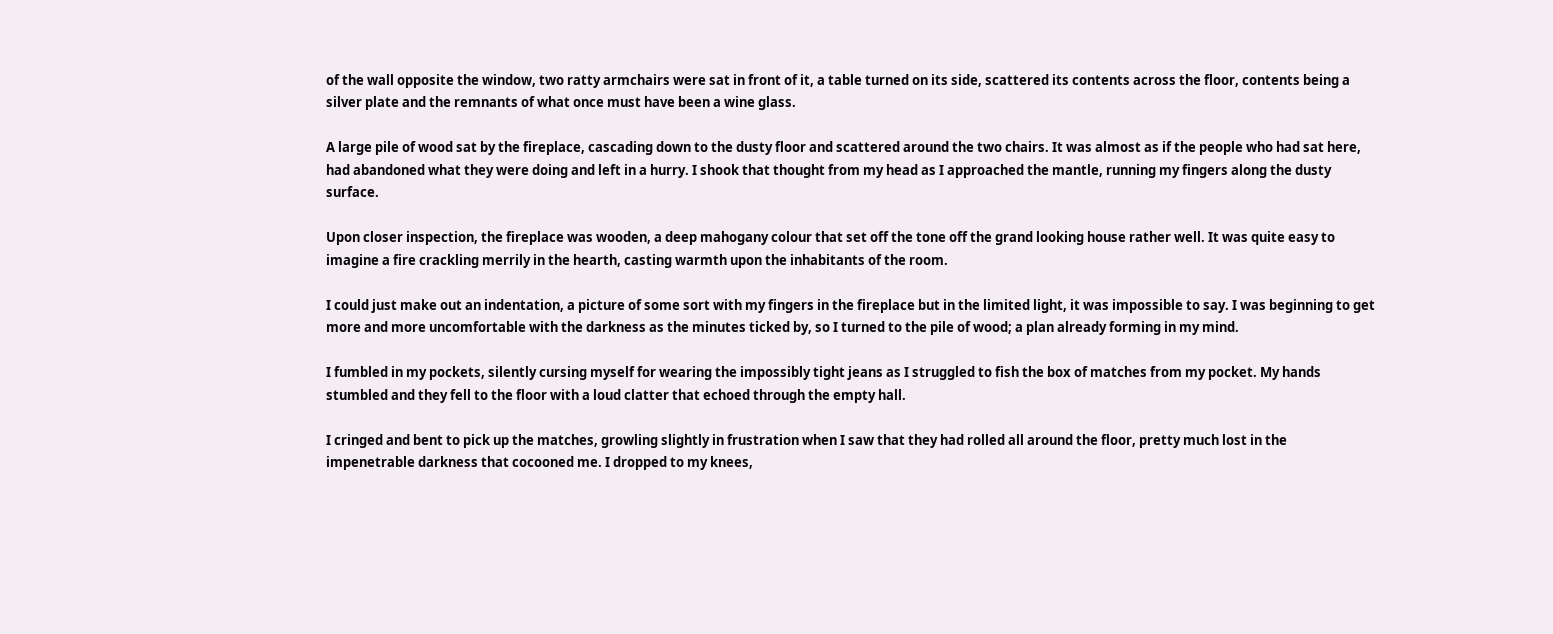of the wall opposite the window, two ratty armchairs were sat in front of it, a table turned on its side, scattered its contents across the floor, contents being a silver plate and the remnants of what once must have been a wine glass.

A large pile of wood sat by the fireplace, cascading down to the dusty floor and scattered around the two chairs. It was almost as if the people who had sat here, had abandoned what they were doing and left in a hurry. I shook that thought from my head as I approached the mantle, running my fingers along the dusty surface.

Upon closer inspection, the fireplace was wooden, a deep mahogany colour that set off the tone off the grand looking house rather well. It was quite easy to imagine a fire crackling merrily in the hearth, casting warmth upon the inhabitants of the room.

I could just make out an indentation, a picture of some sort with my fingers in the fireplace but in the limited light, it was impossible to say. I was beginning to get more and more uncomfortable with the darkness as the minutes ticked by, so I turned to the pile of wood; a plan already forming in my mind.

I fumbled in my pockets, silently cursing myself for wearing the impossibly tight jeans as I struggled to fish the box of matches from my pocket. My hands stumbled and they fell to the floor with a loud clatter that echoed through the empty hall.

I cringed and bent to pick up the matches, growling slightly in frustration when I saw that they had rolled all around the floor, pretty much lost in the impenetrable darkness that cocooned me. I dropped to my knees,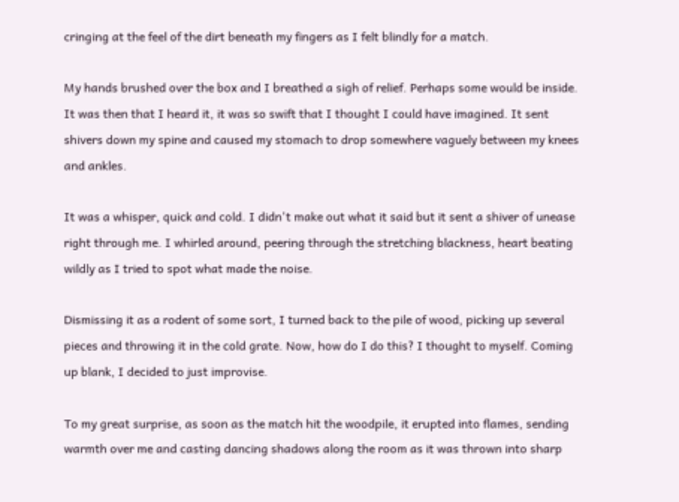cringing at the feel of the dirt beneath my fingers as I felt blindly for a match.

My hands brushed over the box and I breathed a sigh of relief. Perhaps some would be inside. It was then that I heard it, it was so swift that I thought I could have imagined. It sent shivers down my spine and caused my stomach to drop somewhere vaguely between my knees and ankles.

It was a whisper, quick and cold. I didn't make out what it said but it sent a shiver of unease right through me. I whirled around, peering through the stretching blackness, heart beating wildly as I tried to spot what made the noise.

Dismissing it as a rodent of some sort, I turned back to the pile of wood, picking up several pieces and throwing it in the cold grate. Now, how do I do this? I thought to myself. Coming up blank, I decided to just improvise.

To my great surprise, as soon as the match hit the woodpile, it erupted into flames, sending warmth over me and casting dancing shadows along the room as it was thrown into sharp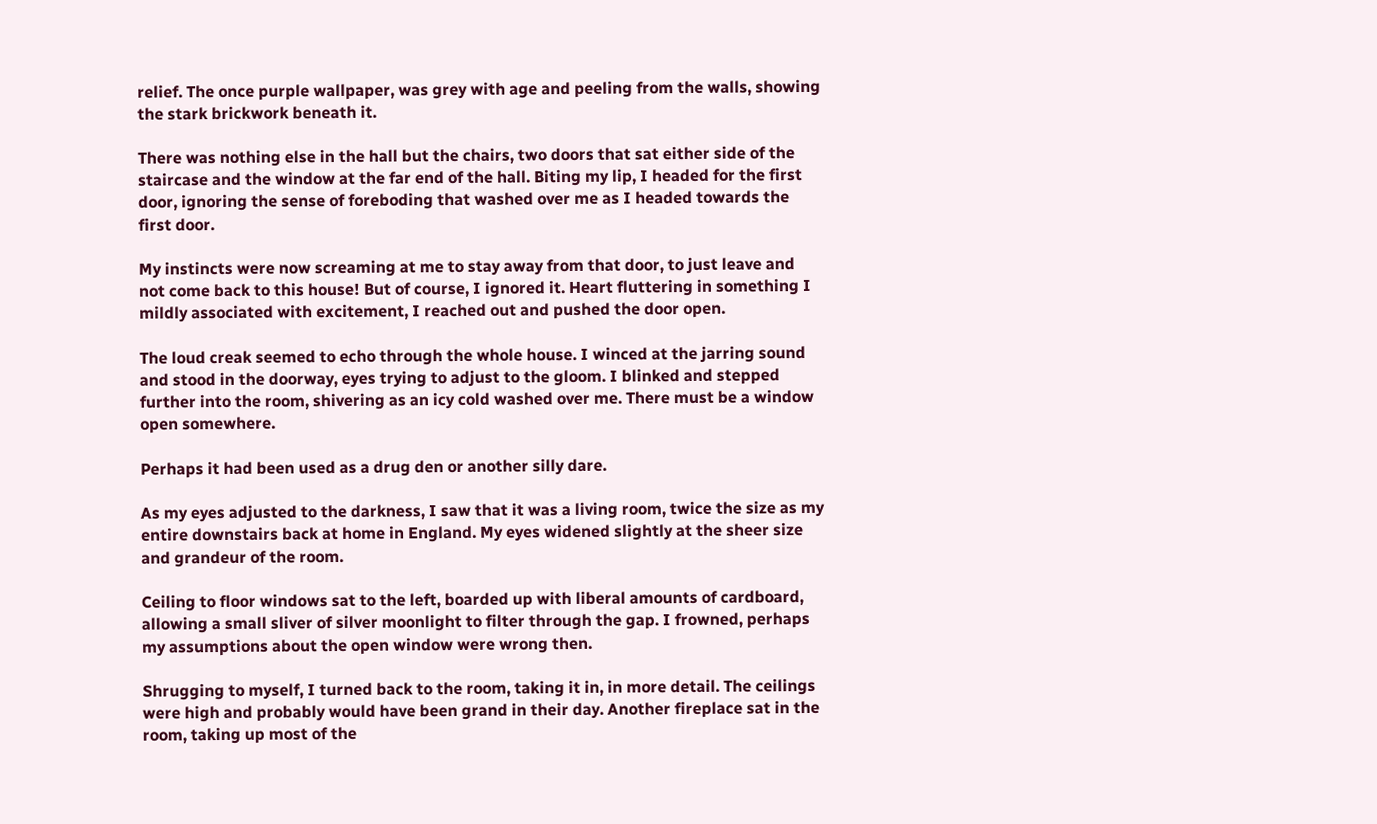relief. The once purple wallpaper, was grey with age and peeling from the walls, showing the stark brickwork beneath it.

There was nothing else in the hall but the chairs, two doors that sat either side of the staircase and the window at the far end of the hall. Biting my lip, I headed for the first door, ignoring the sense of foreboding that washed over me as I headed towards the first door.

My instincts were now screaming at me to stay away from that door, to just leave and not come back to this house! But of course, I ignored it. Heart fluttering in something I mildly associated with excitement, I reached out and pushed the door open.

The loud creak seemed to echo through the whole house. I winced at the jarring sound and stood in the doorway, eyes trying to adjust to the gloom. I blinked and stepped further into the room, shivering as an icy cold washed over me. There must be a window open somewhere.

Perhaps it had been used as a drug den or another silly dare.

As my eyes adjusted to the darkness, I saw that it was a living room, twice the size as my entire downstairs back at home in England. My eyes widened slightly at the sheer size and grandeur of the room.

Ceiling to floor windows sat to the left, boarded up with liberal amounts of cardboard, allowing a small sliver of silver moonlight to filter through the gap. I frowned, perhaps my assumptions about the open window were wrong then.

Shrugging to myself, I turned back to the room, taking it in, in more detail. The ceilings were high and probably would have been grand in their day. Another fireplace sat in the room, taking up most of the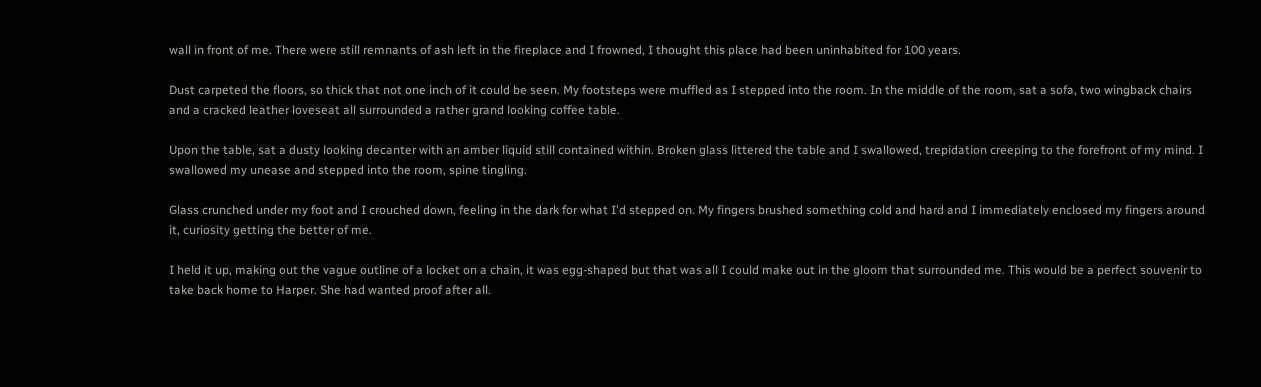wall in front of me. There were still remnants of ash left in the fireplace and I frowned, I thought this place had been uninhabited for 100 years.

Dust carpeted the floors, so thick that not one inch of it could be seen. My footsteps were muffled as I stepped into the room. In the middle of the room, sat a sofa, two wingback chairs and a cracked leather loveseat all surrounded a rather grand looking coffee table.

Upon the table, sat a dusty looking decanter with an amber liquid still contained within. Broken glass littered the table and I swallowed, trepidation creeping to the forefront of my mind. I swallowed my unease and stepped into the room, spine tingling.

Glass crunched under my foot and I crouched down, feeling in the dark for what I'd stepped on. My fingers brushed something cold and hard and I immediately enclosed my fingers around it, curiosity getting the better of me.

I held it up, making out the vague outline of a locket on a chain, it was egg-shaped but that was all I could make out in the gloom that surrounded me. This would be a perfect souvenir to take back home to Harper. She had wanted proof after all.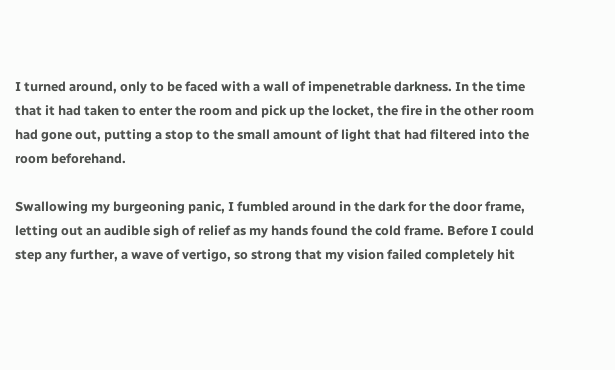I turned around, only to be faced with a wall of impenetrable darkness. In the time that it had taken to enter the room and pick up the locket, the fire in the other room had gone out, putting a stop to the small amount of light that had filtered into the room beforehand.

Swallowing my burgeoning panic, I fumbled around in the dark for the door frame, letting out an audible sigh of relief as my hands found the cold frame. Before I could step any further, a wave of vertigo, so strong that my vision failed completely hit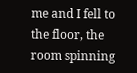me and I fell to the floor, the room spinning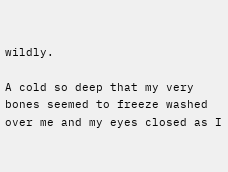wildly.

A cold so deep that my very bones seemed to freeze washed over me and my eyes closed as I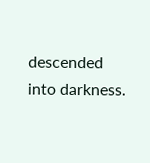descended into darkness.